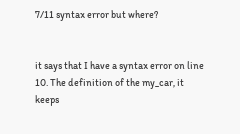7/11 syntax error but where?


it says that I have a syntax error on line 10. The definition of the my_car, it keeps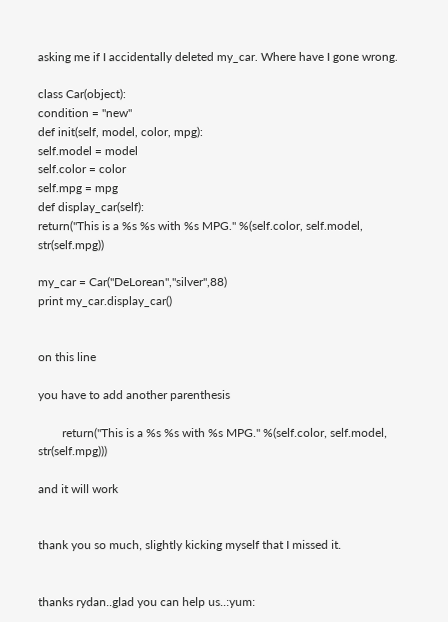asking me if I accidentally deleted my_car. Where have I gone wrong.

class Car(object):
condition = "new"
def init(self, model, color, mpg):
self.model = model
self.color = color
self.mpg = mpg
def display_car(self):
return("This is a %s %s with %s MPG." %(self.color, self.model, str(self.mpg))

my_car = Car("DeLorean","silver",88)
print my_car.display_car()


on this line

you have to add another parenthesis

        return("This is a %s %s with %s MPG." %(self.color, self.model, str(self.mpg)))

and it will work


thank you so much, slightly kicking myself that I missed it.


thanks rydan..glad you can help us..:yum: